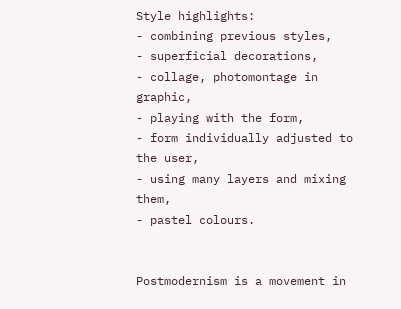Style highlights:
- combining previous styles,
- superficial decorations,
- collage, photomontage in graphic,
- playing with the form,
- form individually adjusted to the user,
- using many layers and mixing them,
- pastel colours.


Postmodernism is a movement in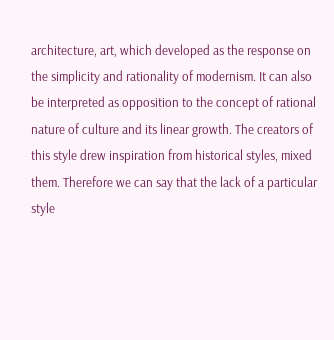architecture, art, which developed as the response on the simplicity and rationality of modernism. It can also be interpreted as opposition to the concept of rational nature of culture and its linear growth. The creators of this style drew inspiration from historical styles, mixed them. Therefore we can say that the lack of a particular style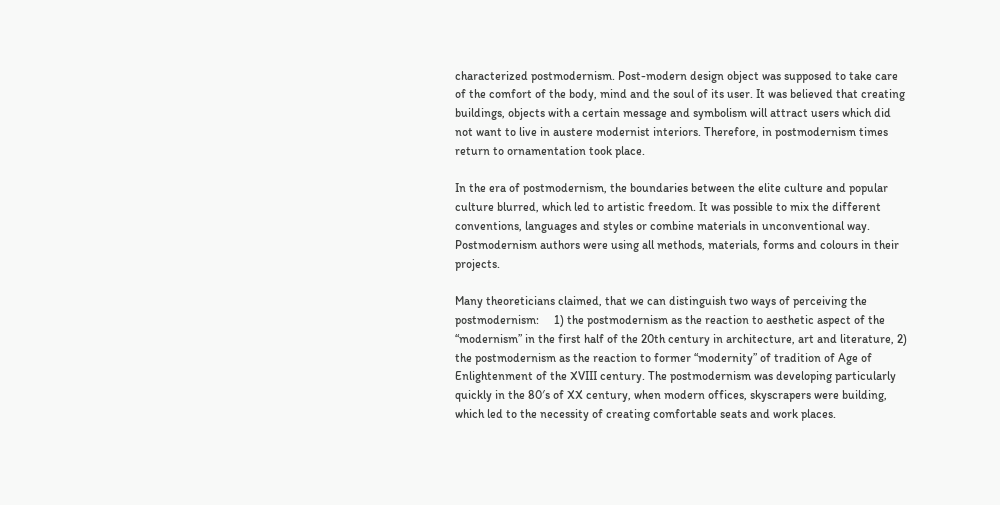characterized postmodernism. Post-modern design object was supposed to take care of the comfort of the body, mind and the soul of its user. It was believed that creating buildings, objects with a certain message and symbolism will attract users which did not want to live in austere modernist interiors. Therefore, in postmodernism times return to ornamentation took place.

In the era of postmodernism, the boundaries between the elite culture and popular culture blurred, which led to artistic freedom. It was possible to mix the different conventions, languages and styles or combine materials in unconventional way. Postmodernism authors were using all methods, materials, forms and colours in their projects.

Many theoreticians claimed, that we can distinguish two ways of perceiving the postmodernism:     1) the postmodernism as the reaction to aesthetic aspect of the “modernism” in the first half of the 20th century in architecture, art and literature, 2) the postmodernism as the reaction to former “modernity” of tradition of Age of Enlightenment of the XVIII century. The postmodernism was developing particularly quickly in the 80′s of XX century, when modern offices, skyscrapers were building, which led to the necessity of creating comfortable seats and work places.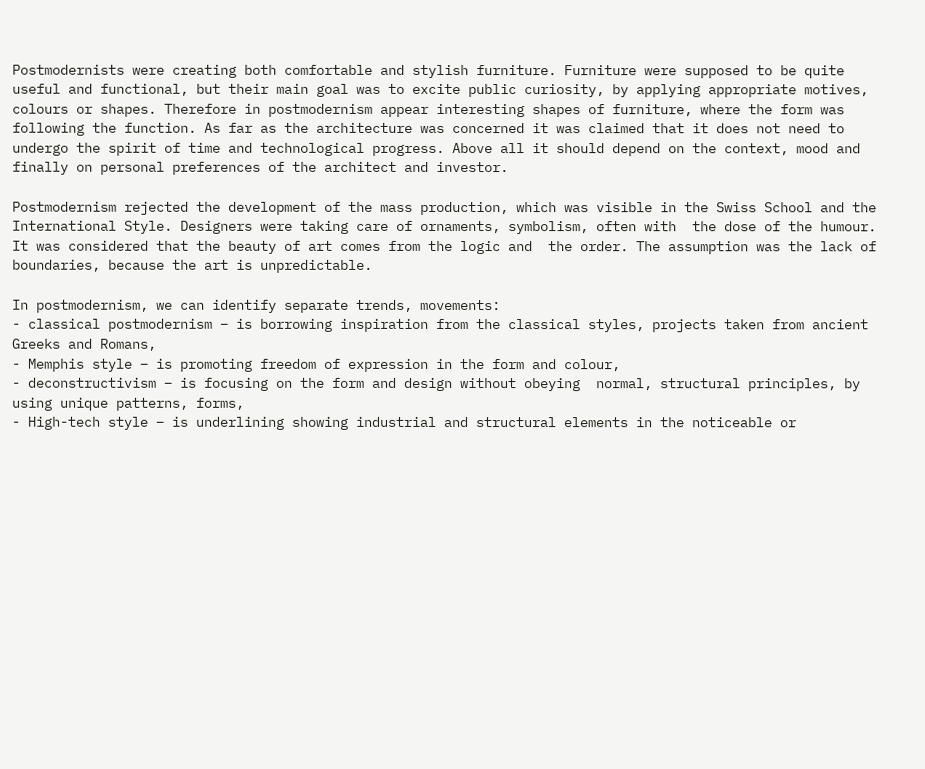Postmodernists were creating both comfortable and stylish furniture. Furniture were supposed to be quite useful and functional, but their main goal was to excite public curiosity, by applying appropriate motives, colours or shapes. Therefore in postmodernism appear interesting shapes of furniture, where the form was following the function. As far as the architecture was concerned it was claimed that it does not need to undergo the spirit of time and technological progress. Above all it should depend on the context, mood and finally on personal preferences of the architect and investor.

Postmodernism rejected the development of the mass production, which was visible in the Swiss School and the International Style. Designers were taking care of ornaments, symbolism, often with  the dose of the humour. It was considered that the beauty of art comes from the logic and  the order. The assumption was the lack of boundaries, because the art is unpredictable.

In postmodernism, we can identify separate trends, movements:
- classical postmodernism – is borrowing inspiration from the classical styles, projects taken from ancient Greeks and Romans,
- Memphis style – is promoting freedom of expression in the form and colour,
- deconstructivism – is focusing on the form and design without obeying  normal, structural principles, by using unique patterns, forms,
- High-tech style – is underlining showing industrial and structural elements in the noticeable or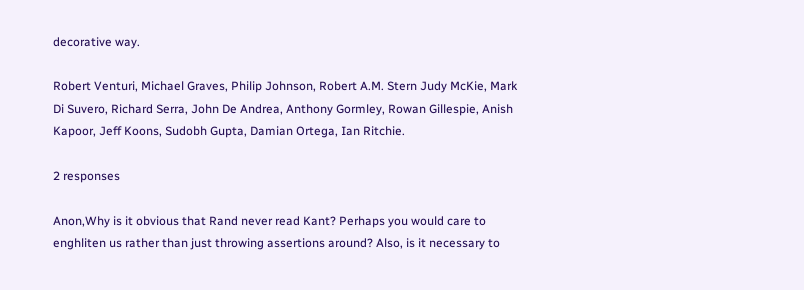decorative way.

Robert Venturi, Michael Graves, Philip Johnson, Robert A.M. Stern Judy McKie, Mark Di Suvero, Richard Serra, John De Andrea, Anthony Gormley, Rowan Gillespie, Anish Kapoor, Jeff Koons, Sudobh Gupta, Damian Ortega, Ian Ritchie.

2 responses

Anon,Why is it obvious that Rand never read Kant? Perhaps you would care to enghliten us rather than just throwing assertions around? Also, is it necessary to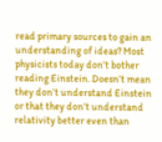read primary sources to gain an understanding of ideas? Most physicists today don’t bother reading Einstein. Doesn’t mean they don’t understand Einstein or that they don’t understand relativity better even than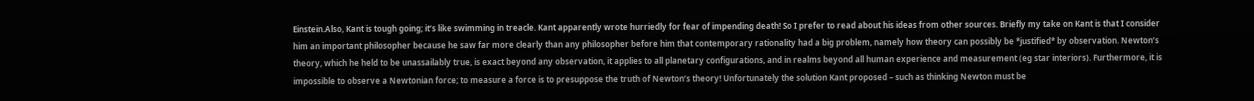Einstein.Also, Kant is tough going; it’s like swimming in treacle. Kant apparently wrote hurriedly for fear of impending death! So I prefer to read about his ideas from other sources. Briefly my take on Kant is that I consider him an important philosopher because he saw far more clearly than any philosopher before him that contemporary rationality had a big problem, namely how theory can possibly be *justified* by observation. Newton’s theory, which he held to be unassailably true, is exact beyond any observation, it applies to all planetary configurations, and in realms beyond all human experience and measurement (eg star interiors). Furthermore, it is impossible to observe a Newtonian force; to measure a force is to presuppose the truth of Newton’s theory! Unfortunately the solution Kant proposed – such as thinking Newton must be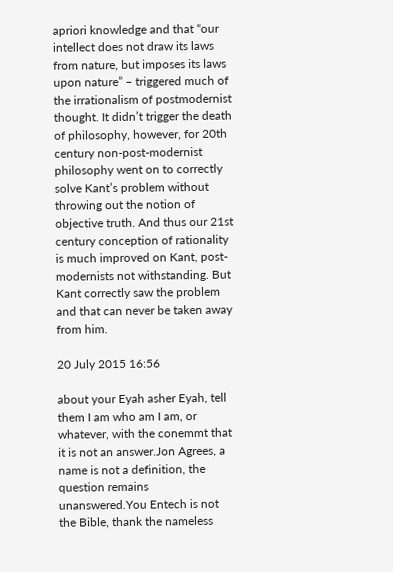apriori knowledge and that “our intellect does not draw its laws from nature, but imposes its laws upon nature” – triggered much of the irrationalism of postmodernist thought. It didn’t trigger the death of philosophy, however, for 20th century non-post-modernist philosophy went on to correctly solve Kant’s problem without throwing out the notion of objective truth. And thus our 21st century conception of rationality is much improved on Kant, post-modernists not withstanding. But Kant correctly saw the problem and that can never be taken away from him.

20 July 2015 16:56

about your Eyah asher Eyah, tell them I am who am I am, or whatever, with the conemmt that it is not an answer.Jon Agrees, a name is not a definition, the question remains unanswered.You Entech is not the Bible, thank the nameless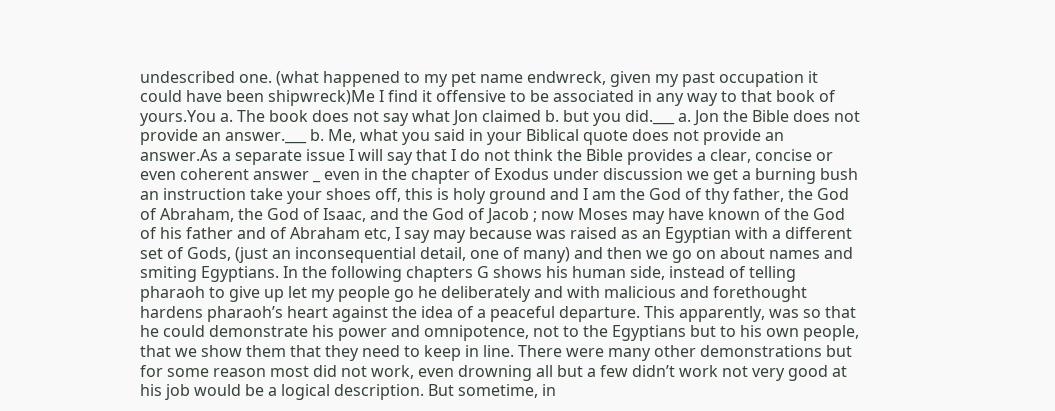undescribed one. (what happened to my pet name endwreck, given my past occupation it could have been shipwreck)Me I find it offensive to be associated in any way to that book of yours.You a. The book does not say what Jon claimed b. but you did.___ a. Jon the Bible does not provide an answer.___ b. Me, what you said in your Biblical quote does not provide an answer.As a separate issue I will say that I do not think the Bible provides a clear, concise or even coherent answer _ even in the chapter of Exodus under discussion we get a burning bush an instruction take your shoes off, this is holy ground and I am the God of thy father, the God of Abraham, the God of Isaac, and the God of Jacob ; now Moses may have known of the God of his father and of Abraham etc, I say may because was raised as an Egyptian with a different set of Gods, (just an inconsequential detail, one of many) and then we go on about names and smiting Egyptians. In the following chapters G shows his human side, instead of telling pharaoh to give up let my people go he deliberately and with malicious and forethought hardens pharaoh’s heart against the idea of a peaceful departure. This apparently, was so that he could demonstrate his power and omnipotence, not to the Egyptians but to his own people, that we show them that they need to keep in line. There were many other demonstrations but for some reason most did not work, even drowning all but a few didn’t work not very good at his job would be a logical description. But sometime, in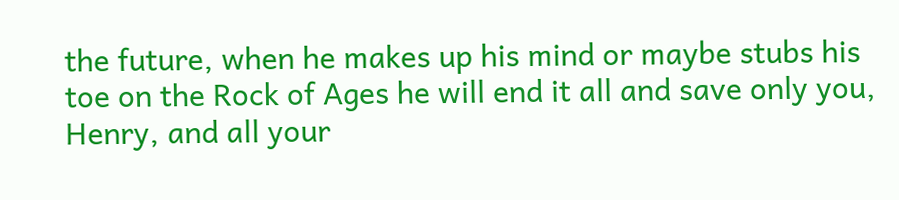the future, when he makes up his mind or maybe stubs his toe on the Rock of Ages he will end it all and save only you, Henry, and all your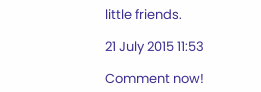little friends.

21 July 2015 11:53

Comment now!